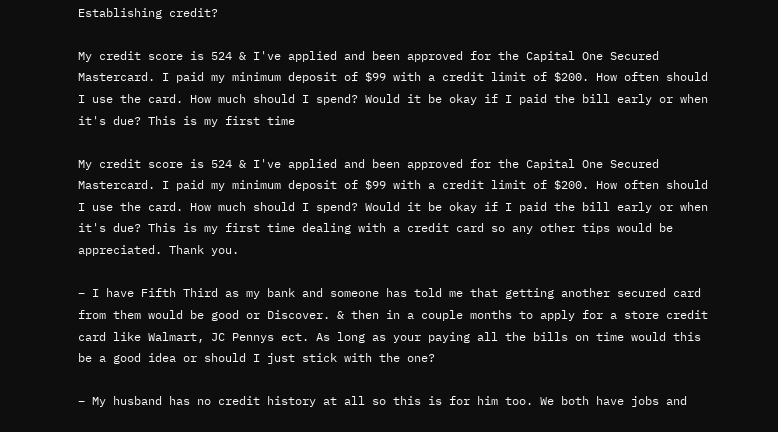Establishing credit?

My credit score is 524 & I've applied and been approved for the Capital One Secured Mastercard. I paid my minimum deposit of $99 with a credit limit of $200. How often should I use the card. How much should I spend? Would it be okay if I paid the bill early or when it's due? This is my first time

My credit score is 524 & I've applied and been approved for the Capital One Secured Mastercard. I paid my minimum deposit of $99 with a credit limit of $200. How often should I use the card. How much should I spend? Would it be okay if I paid the bill early or when it's due? This is my first time dealing with a credit card so any other tips would be appreciated. Thank you.

– I have Fifth Third as my bank and someone has told me that getting another secured card from them would be good or Discover. & then in a couple months to apply for a store credit card like Walmart, JC Pennys ect. As long as your paying all the bills on time would this be a good idea or should I just stick with the one?

– My husband has no credit history at all so this is for him too. We both have jobs and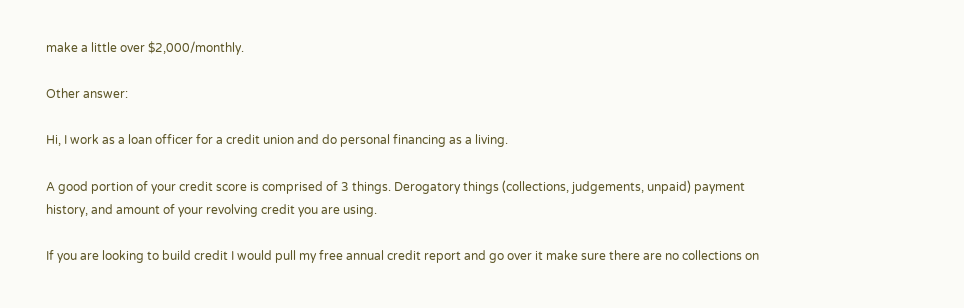make a little over $2,000/monthly.

Other answer:

Hi, I work as a loan officer for a credit union and do personal financing as a living.

A good portion of your credit score is comprised of 3 things. Derogatory things (collections, judgements, unpaid) payment history, and amount of your revolving credit you are using.

If you are looking to build credit I would pull my free annual credit report and go over it make sure there are no collections on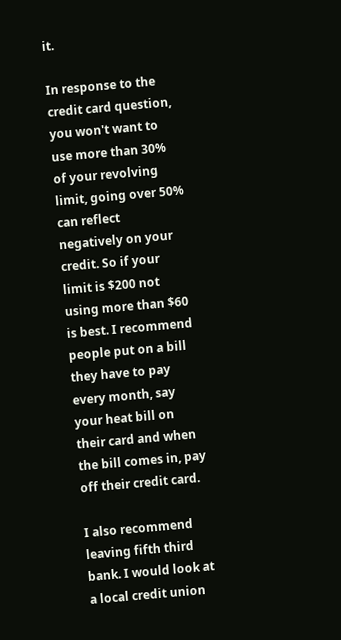it.

In response to the credit card question, you won't want to use more than 30% of your revolving limit, going over 50% can reflect negatively on your credit. So if your limit is $200 not using more than $60 is best. I recommend people put on a bill they have to pay every month, say your heat bill on their card and when the bill comes in, pay off their credit card.

I also recommend leaving fifth third bank. I would look at a local credit union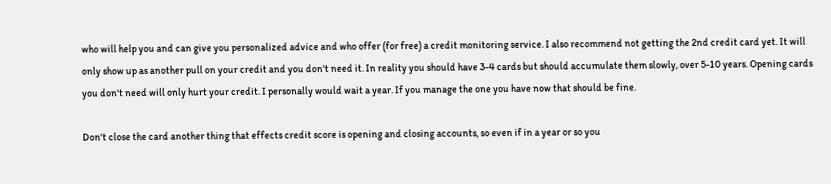who will help you and can give you personalized advice and who offer (for free) a credit monitoring service. I also recommend not getting the 2nd credit card yet. It will only show up as another pull on your credit and you don't need it. In reality you should have 3-4 cards but should accumulate them slowly, over 5-10 years. Opening cards you don't need will only hurt your credit. I personally would wait a year. If you manage the one you have now that should be fine.

Don't close the card another thing that effects credit score is opening and closing accounts, so even if in a year or so you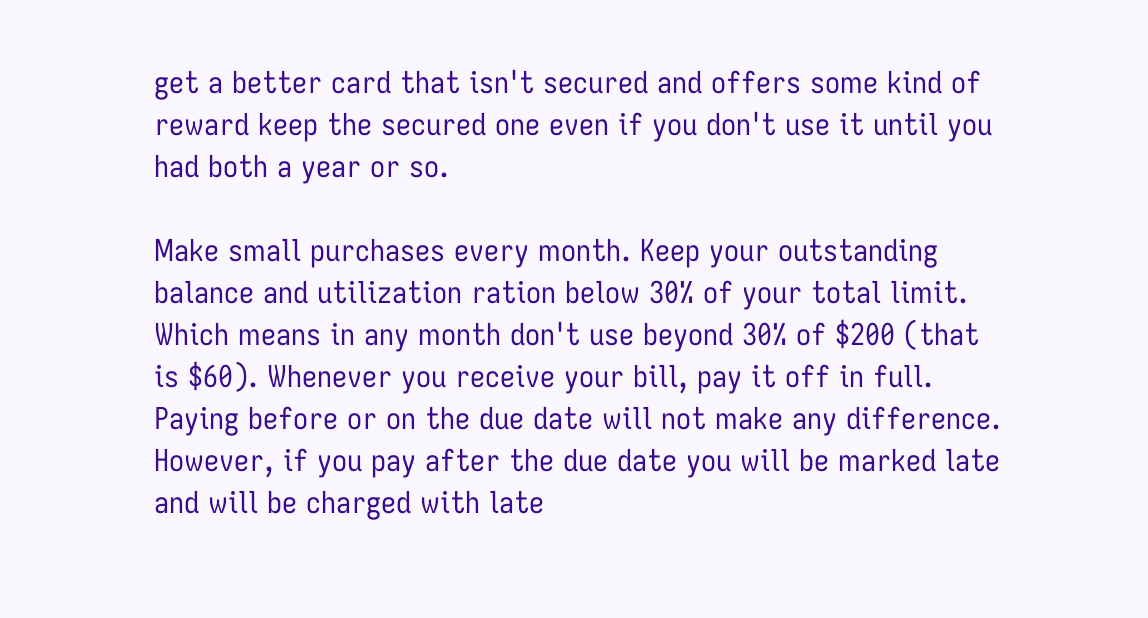get a better card that isn't secured and offers some kind of reward keep the secured one even if you don't use it until you had both a year or so.

Make small purchases every month. Keep your outstanding balance and utilization ration below 30% of your total limit. Which means in any month don't use beyond 30% of $200 (that is $60). Whenever you receive your bill, pay it off in full. Paying before or on the due date will not make any difference. However, if you pay after the due date you will be marked late and will be charged with late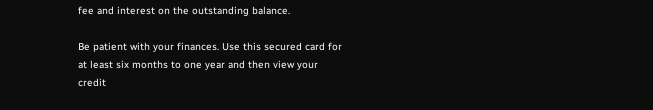fee and interest on the outstanding balance.

Be patient with your finances. Use this secured card for at least six months to one year and then view your credit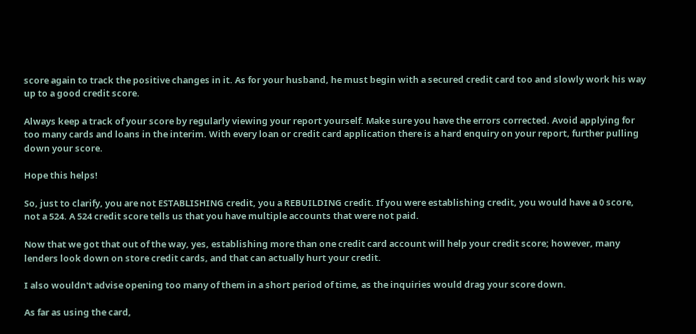score again to track the positive changes in it. As for your husband, he must begin with a secured credit card too and slowly work his way up to a good credit score.

Always keep a track of your score by regularly viewing your report yourself. Make sure you have the errors corrected. Avoid applying for too many cards and loans in the interim. With every loan or credit card application there is a hard enquiry on your report, further pulling down your score.

Hope this helps!

So, just to clarify, you are not ESTABLISHING credit, you a REBUILDING credit. If you were establishing credit, you would have a 0 score, not a 524. A 524 credit score tells us that you have multiple accounts that were not paid.

Now that we got that out of the way, yes, establishing more than one credit card account will help your credit score; however, many lenders look down on store credit cards, and that can actually hurt your credit.

I also wouldn't advise opening too many of them in a short period of time, as the inquiries would drag your score down.

As far as using the card,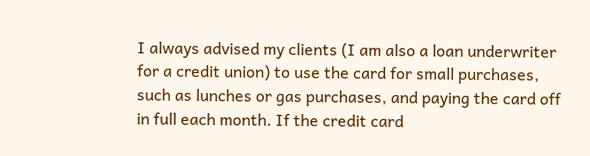I always advised my clients (I am also a loan underwriter for a credit union) to use the card for small purchases, such as lunches or gas purchases, and paying the card off in full each month. If the credit card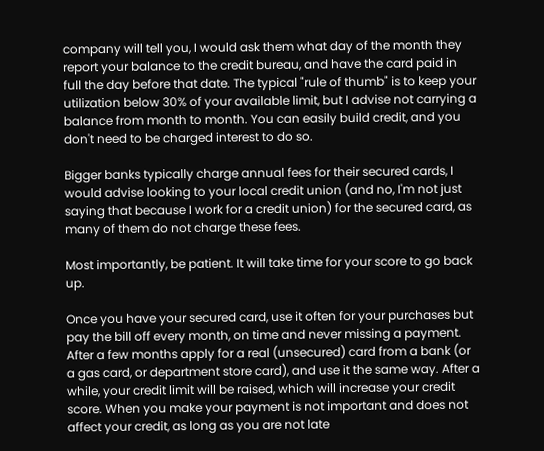company will tell you, I would ask them what day of the month they report your balance to the credit bureau, and have the card paid in full the day before that date. The typical "rule of thumb" is to keep your utilization below 30% of your available limit, but I advise not carrying a balance from month to month. You can easily build credit, and you don't need to be charged interest to do so.

Bigger banks typically charge annual fees for their secured cards, I would advise looking to your local credit union (and no, I'm not just saying that because I work for a credit union) for the secured card, as many of them do not charge these fees.

Most importantly, be patient. It will take time for your score to go back up.

Once you have your secured card, use it often for your purchases but pay the bill off every month, on time and never missing a payment. After a few months apply for a real (unsecured) card from a bank (or a gas card, or department store card), and use it the same way. After a while, your credit limit will be raised, which will increase your credit score. When you make your payment is not important and does not affect your credit, as long as you are not late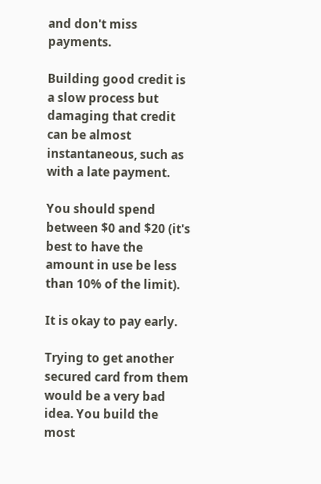and don't miss payments.

Building good credit is a slow process but damaging that credit can be almost instantaneous, such as with a late payment.

You should spend between $0 and $20 (it's best to have the amount in use be less than 10% of the limit).

It is okay to pay early.

Trying to get another secured card from them would be a very bad idea. You build the most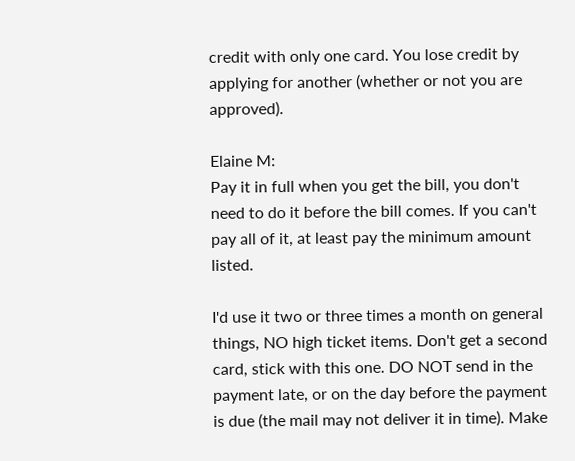credit with only one card. You lose credit by applying for another (whether or not you are approved).

Elaine M:
Pay it in full when you get the bill, you don't need to do it before the bill comes. If you can't pay all of it, at least pay the minimum amount listed.

I'd use it two or three times a month on general things, NO high ticket items. Don't get a second card, stick with this one. DO NOT send in the payment late, or on the day before the payment is due (the mail may not deliver it in time). Make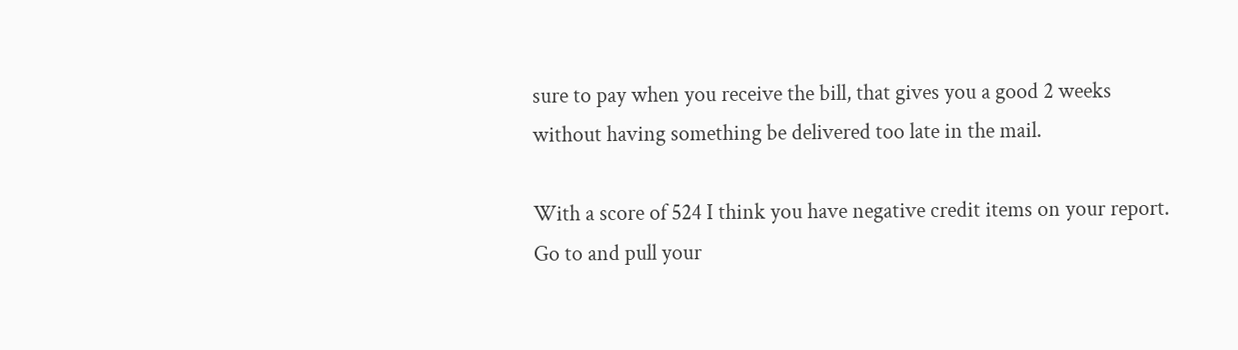sure to pay when you receive the bill, that gives you a good 2 weeks without having something be delivered too late in the mail.

With a score of 524 I think you have negative credit items on your report. Go to and pull your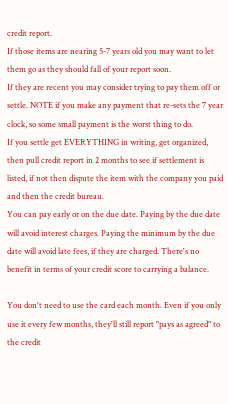credit report.
If those items are nearing 5-7 years old you may want to let them go as they should fall of your report soon.
If they are recent you may consider trying to pay them off or settle. NOTE if you make any payment that re-sets the 7 year clock, so some small payment is the worst thing to do.
If you settle get EVERYTHING in writing, get organized, then pull credit report in 2 months to see if settlement is listed, if not then dispute the item with the company you paid and then the credit bureau.
You can pay early or on the due date. Paying by the due date will avoid interest charges. Paying the minimum by the due date will avoid late fees, if they are charged. There's no benefit in terms of your credit score to carrying a balance.

You don't need to use the card each month. Even if you only use it every few months, they'll still report "pays as agreed" to the credit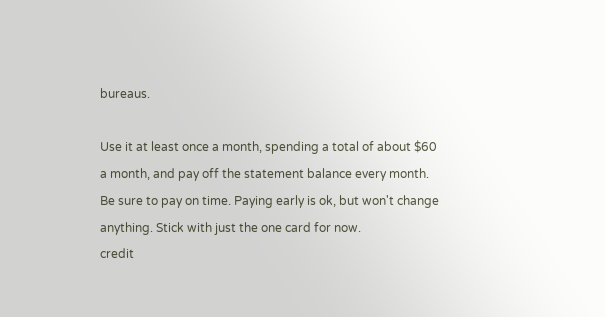bureaus.

Use it at least once a month, spending a total of about $60 a month, and pay off the statement balance every month. Be sure to pay on time. Paying early is ok, but won't change anything. Stick with just the one card for now.
credit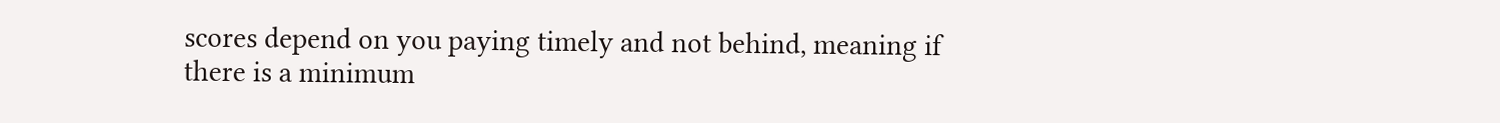scores depend on you paying timely and not behind, meaning if there is a minimum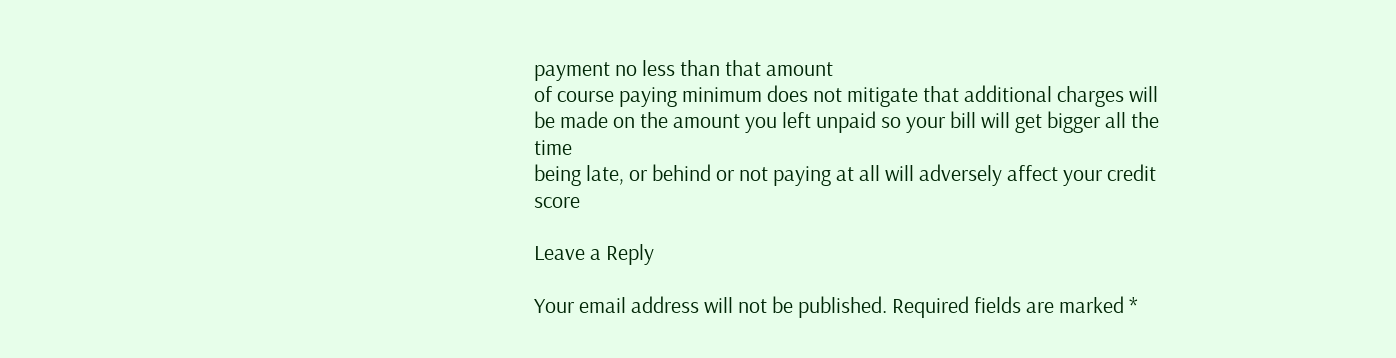payment no less than that amount
of course paying minimum does not mitigate that additional charges will be made on the amount you left unpaid so your bill will get bigger all the time
being late, or behind or not paying at all will adversely affect your credit score

Leave a Reply

Your email address will not be published. Required fields are marked *